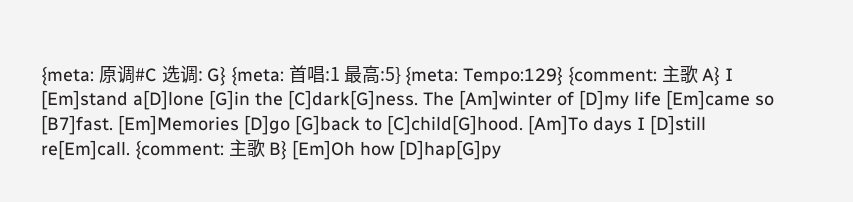{meta: 原调#C 选调: G} {meta: 首唱:1 最高:5} {meta: Tempo:129} {comment: 主歌 A} I [Em]stand a[D]lone [G]in the [C]dark[G]ness. The [Am]winter of [D]my life [Em]came so [B7]fast. [Em]Memories [D]go [G]back to [C]child[G]hood. [Am]To days I [D]still re[Em]call. {comment: 主歌 B} [Em]Oh how [D]hap[G]py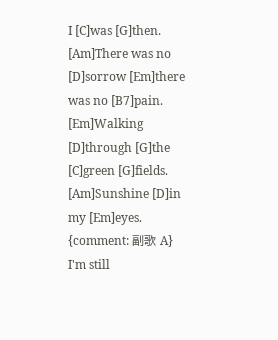I [C]was [G]then. [Am]There was no [D]sorrow [Em]there was no [B7]pain. [Em]Walking [D]through [G]the [C]green [G]fields. [Am]Sunshine [D]in my [Em]eyes. {comment: 副歌 A} I'm still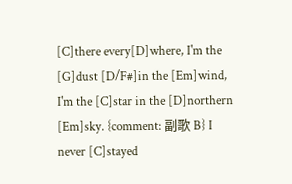[C]there every[D]where, I'm the [G]dust [D/F#]in the [Em]wind, I'm the [C]star in the [D]northern [Em]sky. {comment: 副歌 B} I never [C]stayed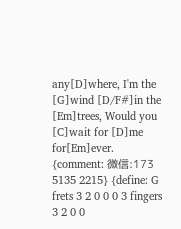any[D]where, I'm the [G]wind [D/F#]in the [Em]trees, Would you [C]wait for [D]me for[Em]ever. {comment: 微信:173 5135 2215} {define: G frets 3 2 0 0 0 3 fingers 3 2 0 0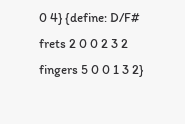0 4} {define: D/F# frets 2 0 0 2 3 2 fingers 5 0 0 1 3 2}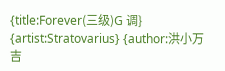{title:Forever(三级)G 调} {artist:Stratovarius} {author:洪小万吉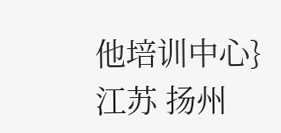他培训中心}
江苏 扬州